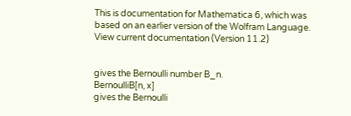This is documentation for Mathematica 6, which was
based on an earlier version of the Wolfram Language.
View current documentation (Version 11.2)


gives the Bernoulli number B_n.
BernoulliB[n, x]
gives the Bernoulli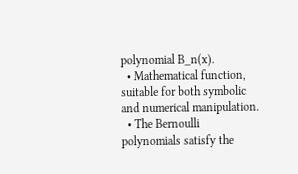polynomial B_n(x).
  • Mathematical function, suitable for both symbolic and numerical manipulation.
  • The Bernoulli polynomials satisfy the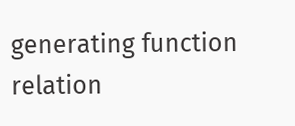generating function relation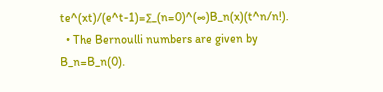te^(xt)/(e^t-1)=∑_(n=0)^(∞)B_n(x)(t^n/n!).
  • The Bernoulli numbers are given by B_n=B_n(0).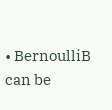• BernoulliB can be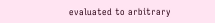evaluated to arbitrary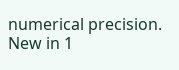numerical precision.
New in 1